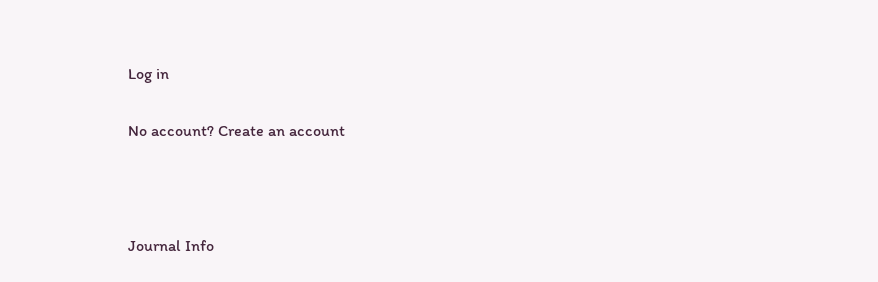Log in

No account? Create an account



Journal Info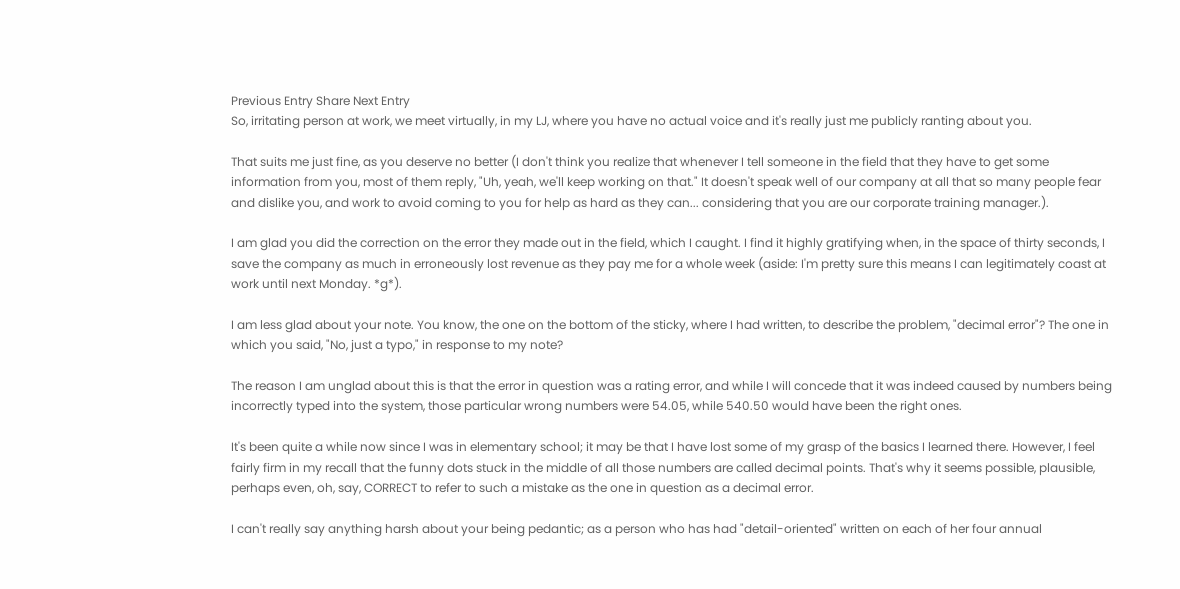Previous Entry Share Next Entry
So, irritating person at work, we meet virtually, in my LJ, where you have no actual voice and it's really just me publicly ranting about you.

That suits me just fine, as you deserve no better (I don't think you realize that whenever I tell someone in the field that they have to get some information from you, most of them reply, "Uh, yeah, we'll keep working on that." It doesn't speak well of our company at all that so many people fear and dislike you, and work to avoid coming to you for help as hard as they can... considering that you are our corporate training manager.).

I am glad you did the correction on the error they made out in the field, which I caught. I find it highly gratifying when, in the space of thirty seconds, I save the company as much in erroneously lost revenue as they pay me for a whole week (aside: I'm pretty sure this means I can legitimately coast at work until next Monday. *g*).

I am less glad about your note. You know, the one on the bottom of the sticky, where I had written, to describe the problem, "decimal error"? The one in which you said, "No, just a typo," in response to my note?

The reason I am unglad about this is that the error in question was a rating error, and while I will concede that it was indeed caused by numbers being incorrectly typed into the system, those particular wrong numbers were 54.05, while 540.50 would have been the right ones.

It's been quite a while now since I was in elementary school; it may be that I have lost some of my grasp of the basics I learned there. However, I feel fairly firm in my recall that the funny dots stuck in the middle of all those numbers are called decimal points. That's why it seems possible, plausible, perhaps even, oh, say, CORRECT to refer to such a mistake as the one in question as a decimal error.

I can't really say anything harsh about your being pedantic; as a person who has had "detail-oriented" written on each of her four annual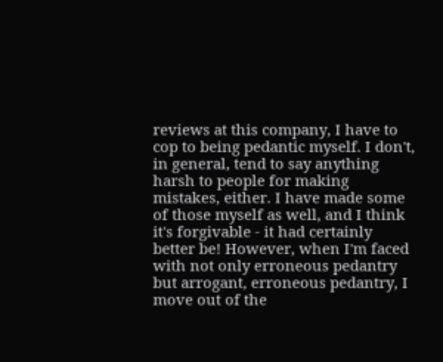reviews at this company, I have to cop to being pedantic myself. I don't, in general, tend to say anything harsh to people for making mistakes, either. I have made some of those myself as well, and I think it's forgivable - it had certainly better be! However, when I'm faced with not only erroneous pedantry but arrogant, erroneous pedantry, I move out of the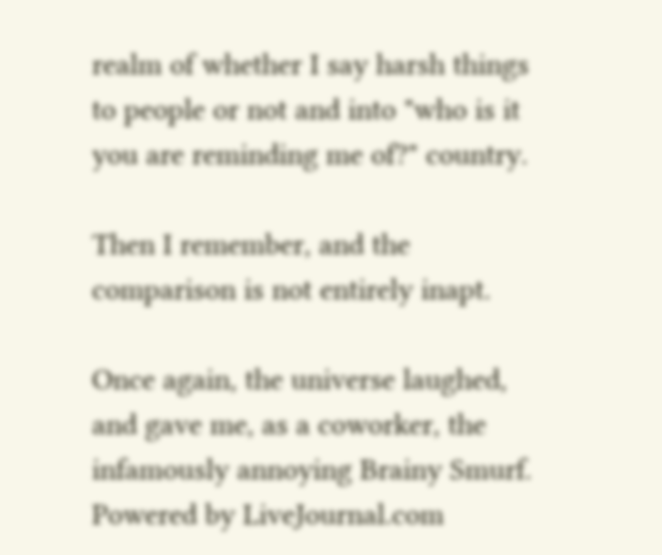realm of whether I say harsh things to people or not and into "who is it you are reminding me of?" country.

Then I remember, and the comparison is not entirely inapt.

Once again, the universe laughed, and gave me, as a coworker, the infamously annoying Brainy Smurf.
Powered by LiveJournal.com